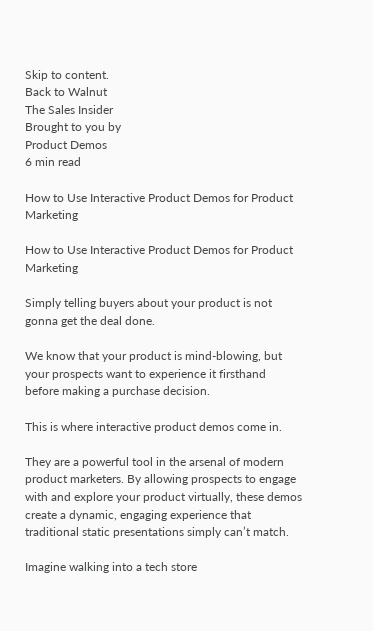Skip to content.
Back to Walnut
The Sales Insider
Brought to you by
Product Demos
6 min read

How to Use Interactive Product Demos for Product Marketing

How to Use Interactive Product Demos for Product Marketing

Simply telling buyers about your product is not gonna get the deal done.

We know that your product is mind-blowing, but your prospects want to experience it firsthand before making a purchase decision.

This is where interactive product demos come in.

They are a powerful tool in the arsenal of modern product marketers. By allowing prospects to engage with and explore your product virtually, these demos create a dynamic, engaging experience that traditional static presentations simply can’t match.

Imagine walking into a tech store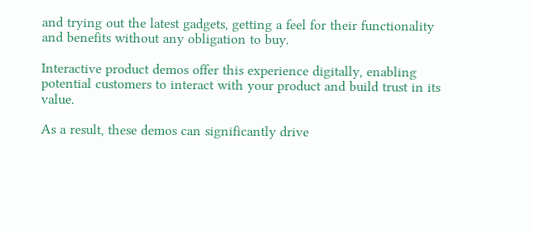and trying out the latest gadgets, getting a feel for their functionality and benefits without any obligation to buy.

Interactive product demos offer this experience digitally, enabling potential customers to interact with your product and build trust in its value.

As a result, these demos can significantly drive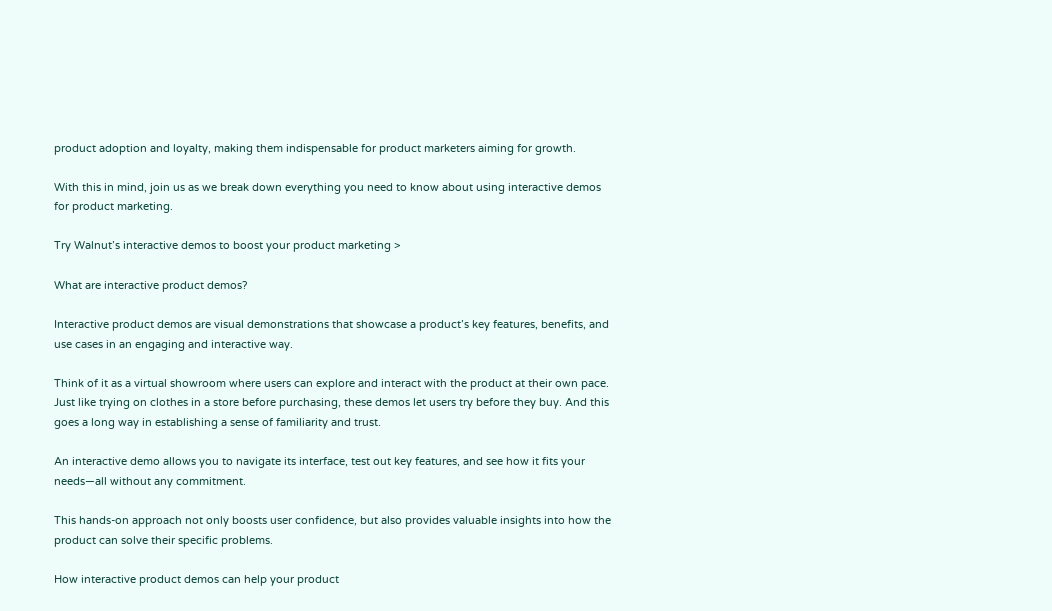product adoption and loyalty, making them indispensable for product marketers aiming for growth.

With this in mind, join us as we break down everything you need to know about using interactive demos for product marketing.

Try Walnut’s interactive demos to boost your product marketing >

What are interactive product demos?

Interactive product demos are visual demonstrations that showcase a product’s key features, benefits, and use cases in an engaging and interactive way.

Think of it as a virtual showroom where users can explore and interact with the product at their own pace. Just like trying on clothes in a store before purchasing, these demos let users try before they buy. And this goes a long way in establishing a sense of familiarity and trust.

An interactive demo allows you to navigate its interface, test out key features, and see how it fits your needs—all without any commitment.

This hands-on approach not only boosts user confidence, but also provides valuable insights into how the product can solve their specific problems.

How interactive product demos can help your product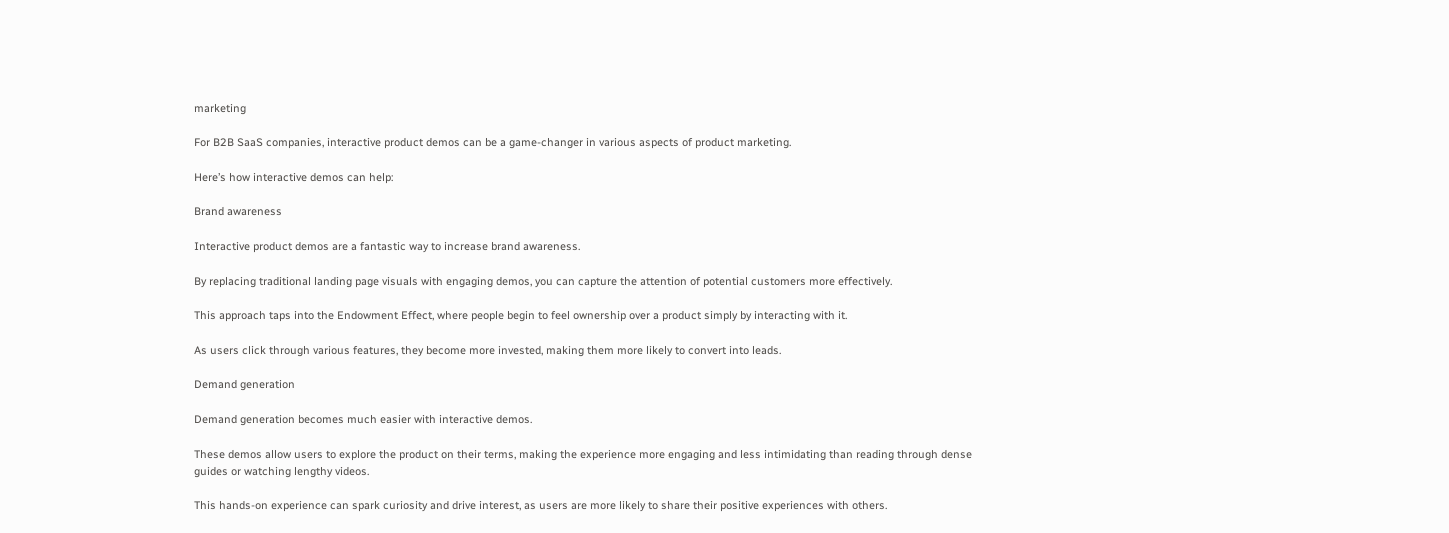marketing

For B2B SaaS companies, interactive product demos can be a game-changer in various aspects of product marketing.

Here’s how interactive demos can help:

Brand awareness

Interactive product demos are a fantastic way to increase brand awareness.

By replacing traditional landing page visuals with engaging demos, you can capture the attention of potential customers more effectively.

This approach taps into the Endowment Effect, where people begin to feel ownership over a product simply by interacting with it.

As users click through various features, they become more invested, making them more likely to convert into leads.

Demand generation

Demand generation becomes much easier with interactive demos.

These demos allow users to explore the product on their terms, making the experience more engaging and less intimidating than reading through dense guides or watching lengthy videos.

This hands-on experience can spark curiosity and drive interest, as users are more likely to share their positive experiences with others.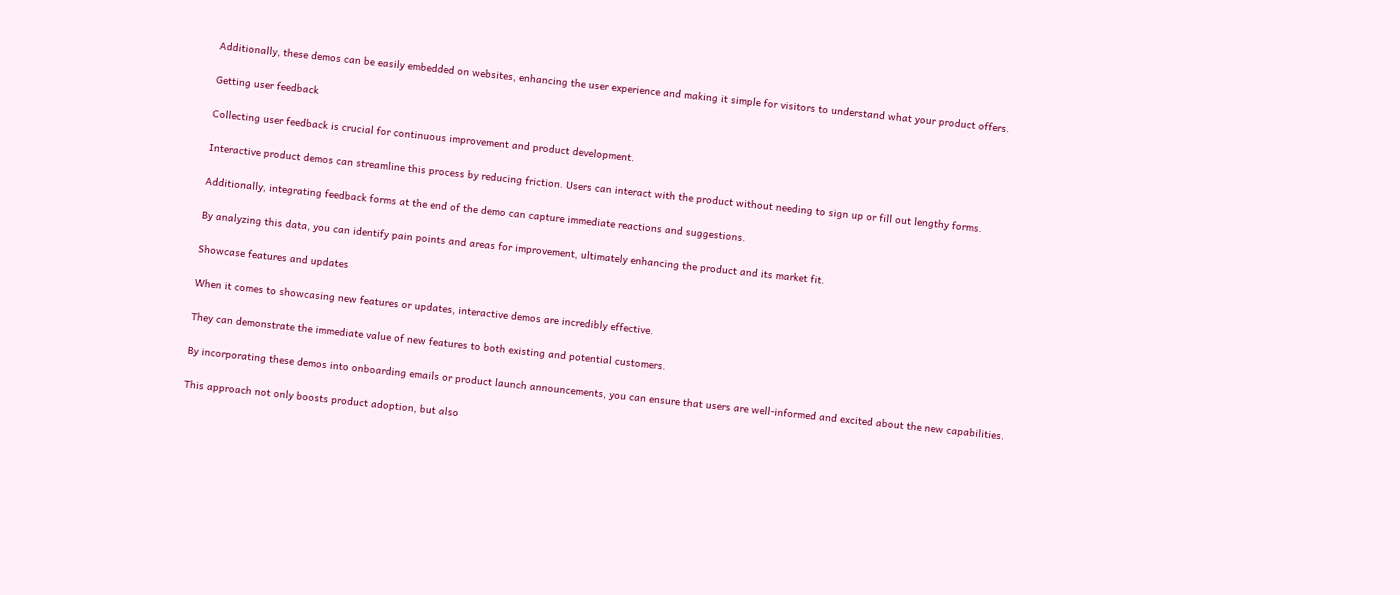Additionally, these demos can be easily embedded on websites, enhancing the user experience and making it simple for visitors to understand what your product offers.

Getting user feedback

Collecting user feedback is crucial for continuous improvement and product development.

Interactive product demos can streamline this process by reducing friction. Users can interact with the product without needing to sign up or fill out lengthy forms.

Additionally, integrating feedback forms at the end of the demo can capture immediate reactions and suggestions.

By analyzing this data, you can identify pain points and areas for improvement, ultimately enhancing the product and its market fit.

Showcase features and updates

When it comes to showcasing new features or updates, interactive demos are incredibly effective.

They can demonstrate the immediate value of new features to both existing and potential customers.

By incorporating these demos into onboarding emails or product launch announcements, you can ensure that users are well-informed and excited about the new capabilities.

This approach not only boosts product adoption, but also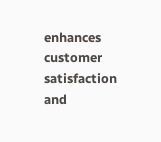enhances customer satisfaction and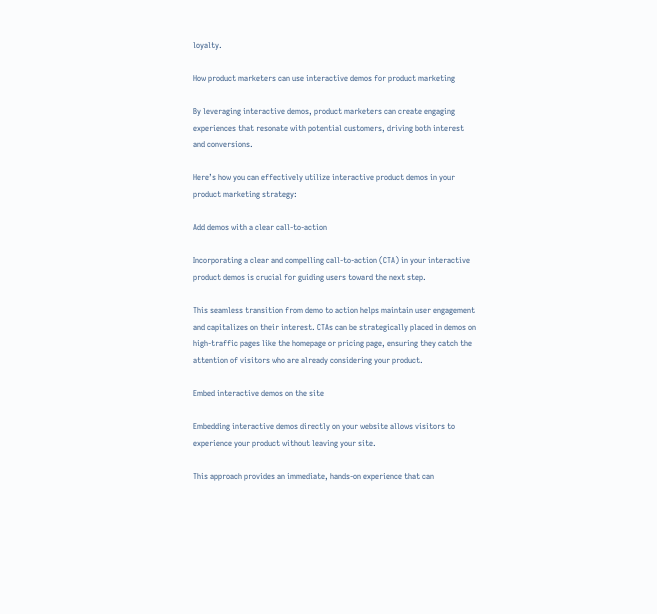loyalty.

How product marketers can use interactive demos for product marketing

By leveraging interactive demos, product marketers can create engaging experiences that resonate with potential customers, driving both interest and conversions.

Here’s how you can effectively utilize interactive product demos in your product marketing strategy:

Add demos with a clear call-to-action

Incorporating a clear and compelling call-to-action (CTA) in your interactive product demos is crucial for guiding users toward the next step.

This seamless transition from demo to action helps maintain user engagement and capitalizes on their interest. CTAs can be strategically placed in demos on high-traffic pages like the homepage or pricing page, ensuring they catch the attention of visitors who are already considering your product.

Embed interactive demos on the site

Embedding interactive demos directly on your website allows visitors to experience your product without leaving your site.

This approach provides an immediate, hands-on experience that can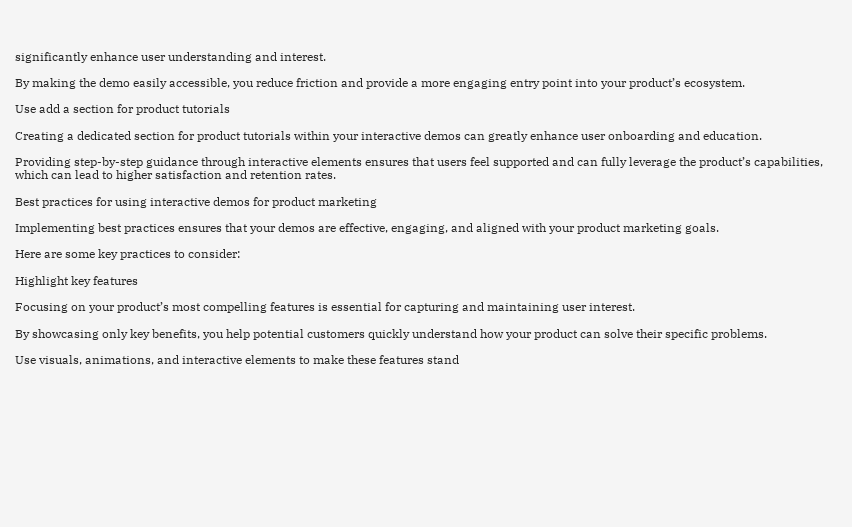significantly enhance user understanding and interest.

By making the demo easily accessible, you reduce friction and provide a more engaging entry point into your product’s ecosystem.

Use add a section for product tutorials

Creating a dedicated section for product tutorials within your interactive demos can greatly enhance user onboarding and education.

Providing step-by-step guidance through interactive elements ensures that users feel supported and can fully leverage the product’s capabilities, which can lead to higher satisfaction and retention rates.

Best practices for using interactive demos for product marketing

Implementing best practices ensures that your demos are effective, engaging, and aligned with your product marketing goals.

Here are some key practices to consider:

Highlight key features

Focusing on your product’s most compelling features is essential for capturing and maintaining user interest.

By showcasing only key benefits, you help potential customers quickly understand how your product can solve their specific problems.

Use visuals, animations, and interactive elements to make these features stand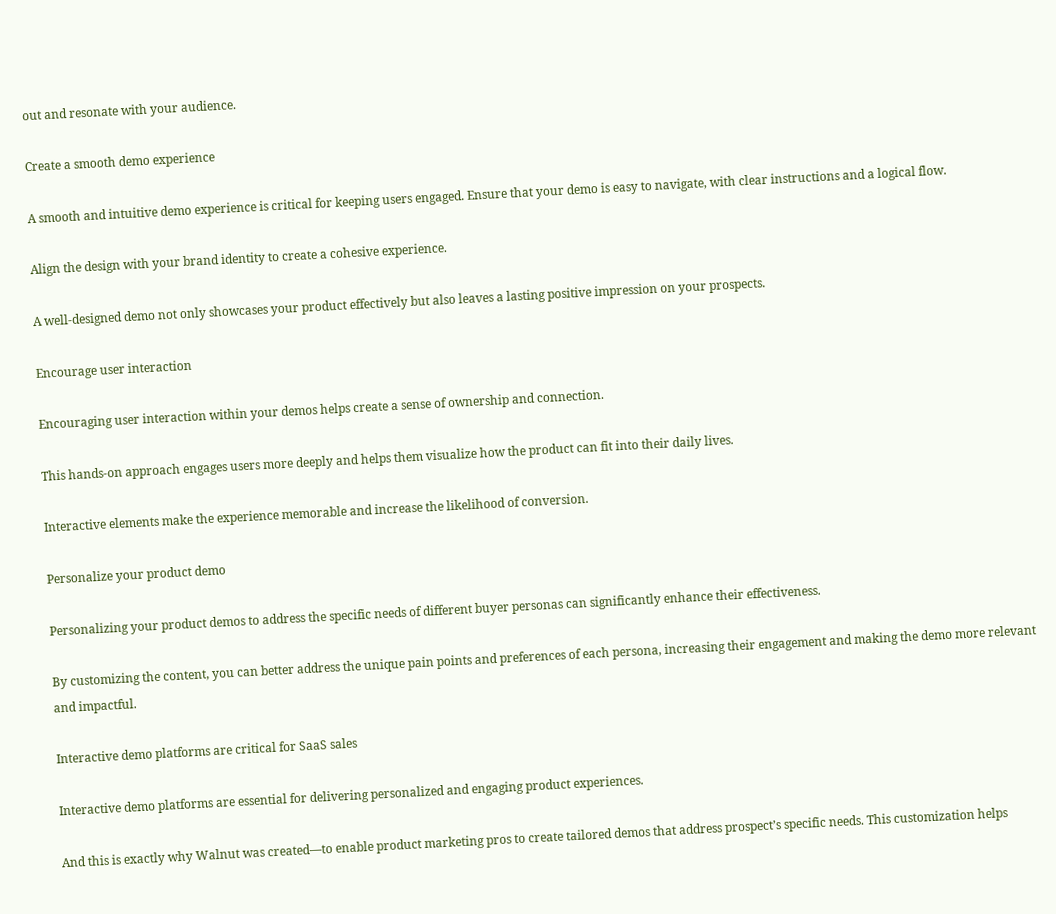out and resonate with your audience.

Create a smooth demo experience

A smooth and intuitive demo experience is critical for keeping users engaged. Ensure that your demo is easy to navigate, with clear instructions and a logical flow.

Align the design with your brand identity to create a cohesive experience.

A well-designed demo not only showcases your product effectively but also leaves a lasting positive impression on your prospects.

Encourage user interaction

Encouraging user interaction within your demos helps create a sense of ownership and connection.

This hands-on approach engages users more deeply and helps them visualize how the product can fit into their daily lives.

Interactive elements make the experience memorable and increase the likelihood of conversion.

Personalize your product demo

Personalizing your product demos to address the specific needs of different buyer personas can significantly enhance their effectiveness.

By customizing the content, you can better address the unique pain points and preferences of each persona, increasing their engagement and making the demo more relevant and impactful.

Interactive demo platforms are critical for SaaS sales

Interactive demo platforms are essential for delivering personalized and engaging product experiences.

And this is exactly why Walnut was created—to enable product marketing pros to create tailored demos that address prospect’s specific needs. This customization helps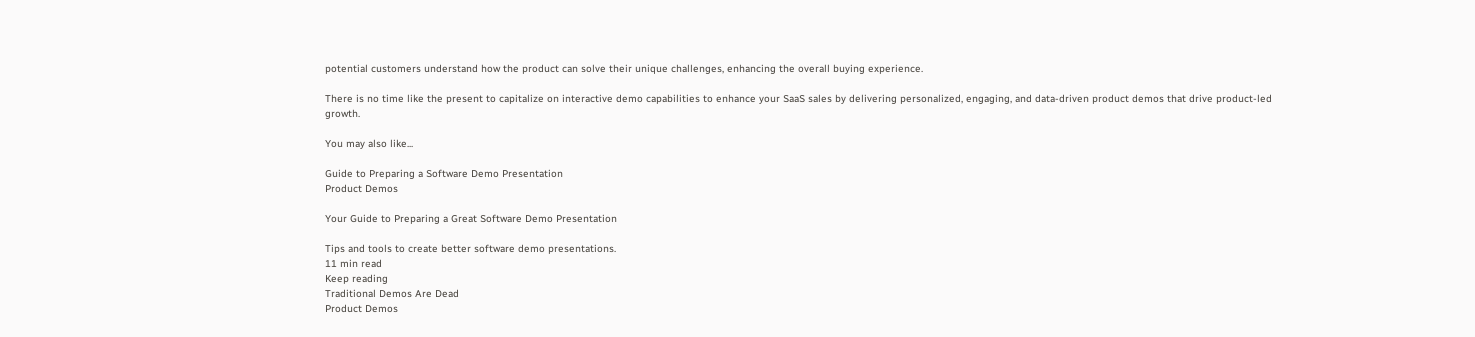potential customers understand how the product can solve their unique challenges, enhancing the overall buying experience.

There is no time like the present to capitalize on interactive demo capabilities to enhance your SaaS sales by delivering personalized, engaging, and data-driven product demos that drive product-led growth.

You may also like...

Guide to Preparing a Software Demo Presentation
Product Demos

Your Guide to Preparing a Great Software Demo Presentation

Tips and tools to create better software demo presentations.
11 min read
Keep reading
Traditional Demos Are Dead
Product Demos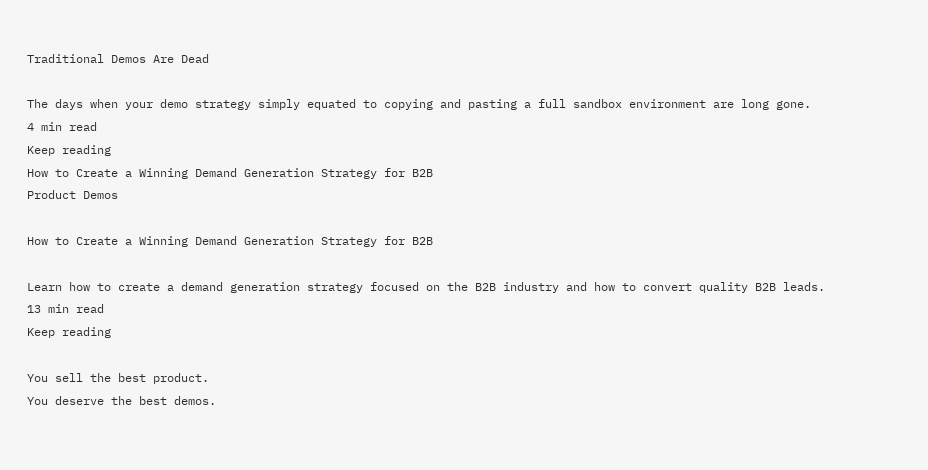Traditional Demos Are Dead

The days when your demo strategy simply equated to copying and pasting a full sandbox environment are long gone.
4 min read
Keep reading
How to Create a Winning Demand Generation Strategy for B2B
Product Demos

How to Create a Winning Demand Generation Strategy for B2B

Learn how to create a demand generation strategy focused on the B2B industry and how to convert quality B2B leads.
13 min read
Keep reading

You sell the best product.
You deserve the best demos.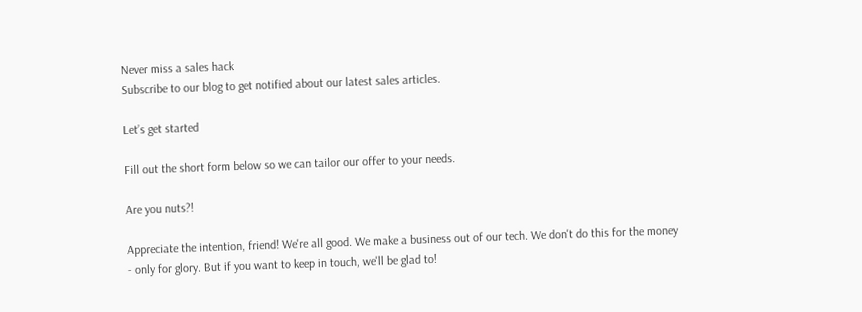Never miss a sales hack
Subscribe to our blog to get notified about our latest sales articles.

Let’s get started

Fill out the short form below so we can tailor our offer to your needs.

Are you nuts?!

Appreciate the intention, friend! We're all good. We make a business out of our tech. We don't do this for the money - only for glory. But if you want to keep in touch, we'll be glad to!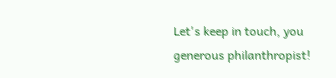Let's keep in touch, you generous philanthropist!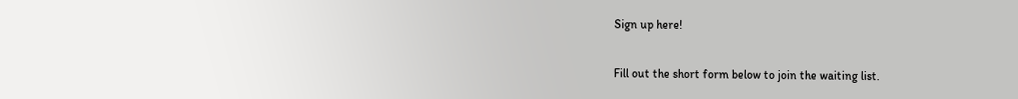Sign up here!

Fill out the short form below to join the waiting list.